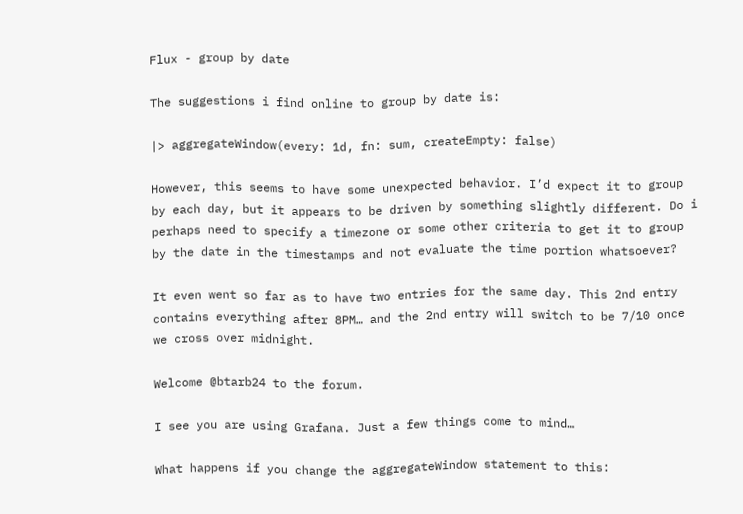Flux - group by date

The suggestions i find online to group by date is:

|> aggregateWindow(every: 1d, fn: sum, createEmpty: false)

However, this seems to have some unexpected behavior. I’d expect it to group by each day, but it appears to be driven by something slightly different. Do i perhaps need to specify a timezone or some other criteria to get it to group by the date in the timestamps and not evaluate the time portion whatsoever?

It even went so far as to have two entries for the same day. This 2nd entry contains everything after 8PM… and the 2nd entry will switch to be 7/10 once we cross over midnight.

Welcome @btarb24 to the forum.

I see you are using Grafana. Just a few things come to mind…

What happens if you change the aggregateWindow statement to this: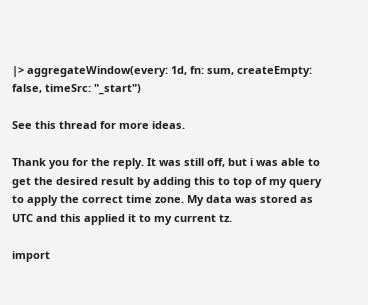|> aggregateWindow(every: 1d, fn: sum, createEmpty: false, timeSrc: "_start")

See this thread for more ideas.

Thank you for the reply. It was still off, but i was able to get the desired result by adding this to top of my query to apply the correct time zone. My data was stored as UTC and this applied it to my current tz.

import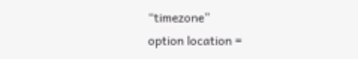“timezone”
option location =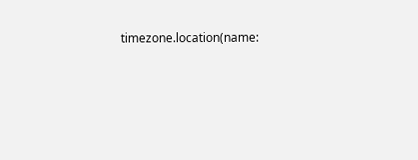timezone.location(name: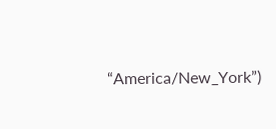“America/New_York”)